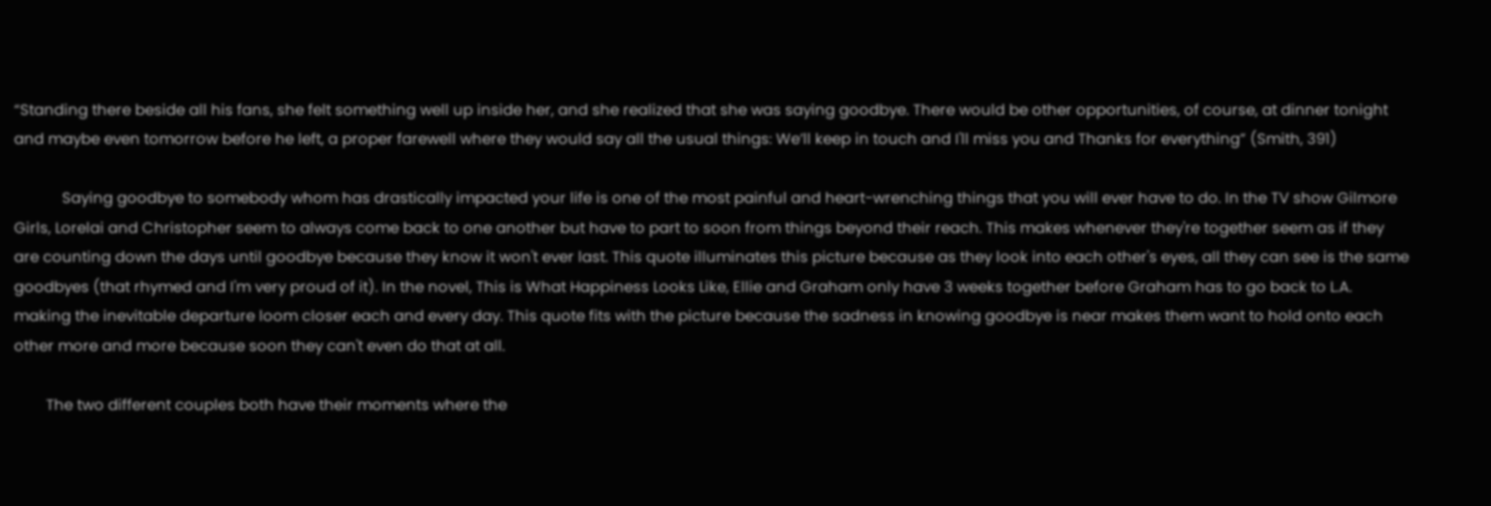“Standing there beside all his fans, she felt something well up inside her, and she realized that she was saying goodbye. There would be other opportunities, of course, at dinner tonight and maybe even tomorrow before he left, a proper farewell where they would say all the usual things: We’ll keep in touch and I'll miss you and Thanks for everything” (Smith, 391)

            Saying goodbye to somebody whom has drastically impacted your life is one of the most painful and heart-wrenching things that you will ever have to do. In the TV show Gilmore Girls, Lorelai and Christopher seem to always come back to one another but have to part to soon from things beyond their reach. This makes whenever they're together seem as if they are counting down the days until goodbye because they know it won't ever last. This quote illuminates this picture because as they look into each other's eyes, all they can see is the same goodbyes (that rhymed and I'm very proud of it). In the novel, This is What Happiness Looks Like, Ellie and Graham only have 3 weeks together before Graham has to go back to L.A. making the inevitable departure loom closer each and every day. This quote fits with the picture because the sadness in knowing goodbye is near makes them want to hold onto each other more and more because soon they can't even do that at all.

        The two different couples both have their moments where the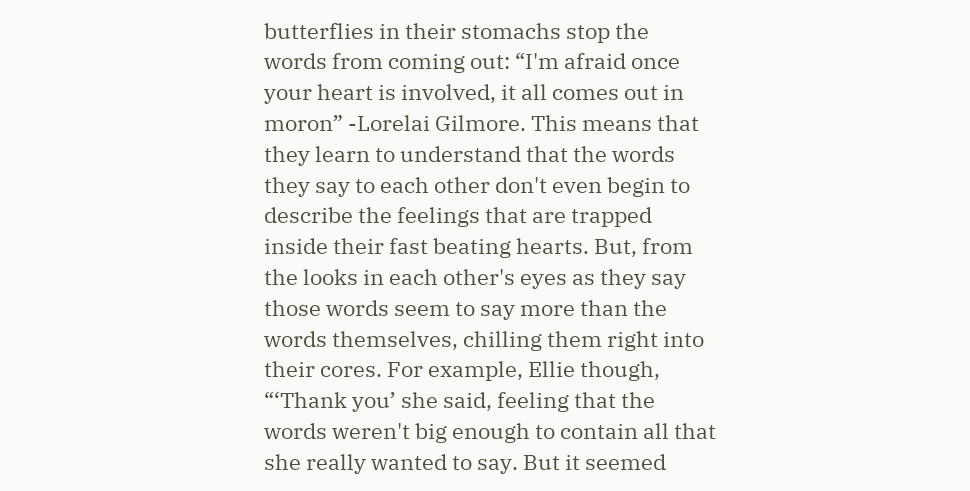butterflies in their stomachs stop the words from coming out: “I'm afraid once your heart is involved, it all comes out in moron” -Lorelai Gilmore. This means that they learn to understand that the words they say to each other don't even begin to describe the feelings that are trapped inside their fast beating hearts. But, from the looks in each other's eyes as they say those words seem to say more than the words themselves, chilling them right into their cores. For example, Ellie though, “‘Thank you’ she said, feeling that the words weren't big enough to contain all that she really wanted to say. But it seemed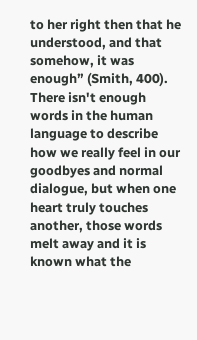to her right then that he understood, and that somehow, it was enough” (Smith, 400). There isn't enough words in the human language to describe how we really feel in our goodbyes and normal dialogue, but when one heart truly touches another, those words melt away and it is known what the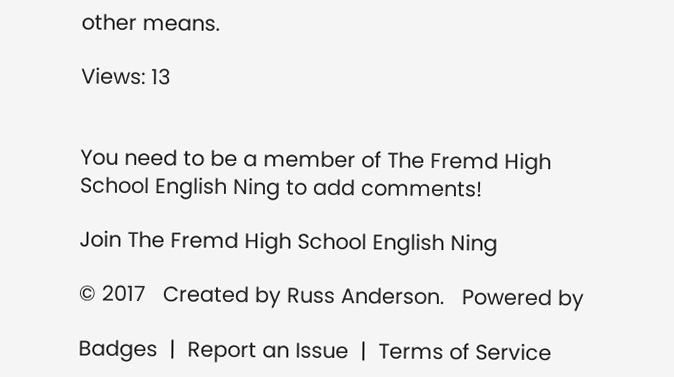other means.

Views: 13


You need to be a member of The Fremd High School English Ning to add comments!

Join The Fremd High School English Ning

© 2017   Created by Russ Anderson.   Powered by

Badges  |  Report an Issue  |  Terms of Service